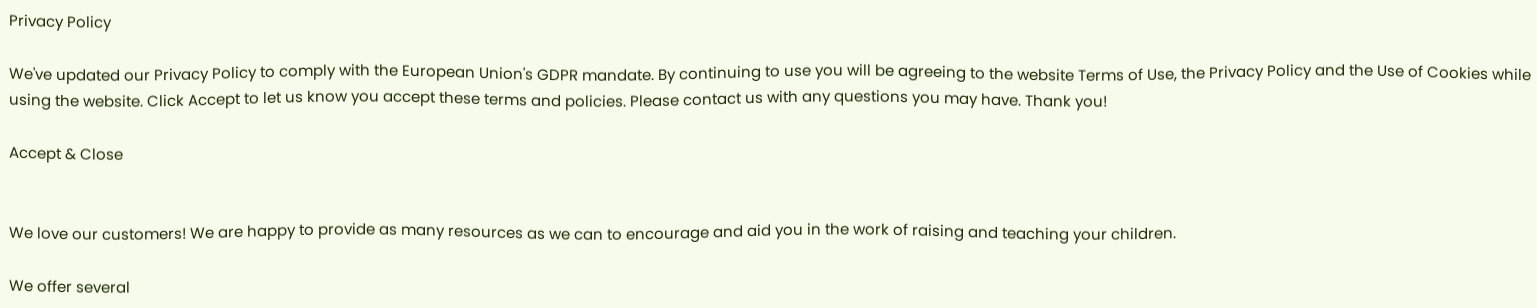Privacy Policy

We've updated our Privacy Policy to comply with the European Union's GDPR mandate. By continuing to use you will be agreeing to the website Terms of Use, the Privacy Policy and the Use of Cookies while using the website. Click Accept to let us know you accept these terms and policies. Please contact us with any questions you may have. Thank you!

Accept & Close


We love our customers! We are happy to provide as many resources as we can to encourage and aid you in the work of raising and teaching your children.

We offer several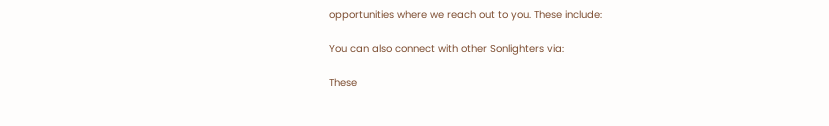opportunities where we reach out to you. These include:

You can also connect with other Sonlighters via:

These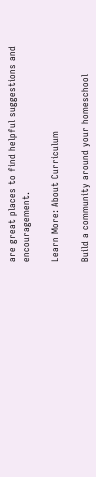are great places to find helpful suggestions and encouragement.

Learn More: About Curriculum

Build a community around your homeschool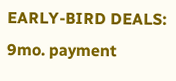EARLY-BIRD DEALS: 9mo. payment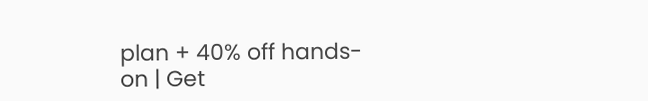plan + 40% off hands-on | Get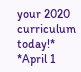your 2020 curriculum today!*
*April 1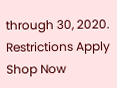through 30, 2020. Restrictions Apply
Shop Now